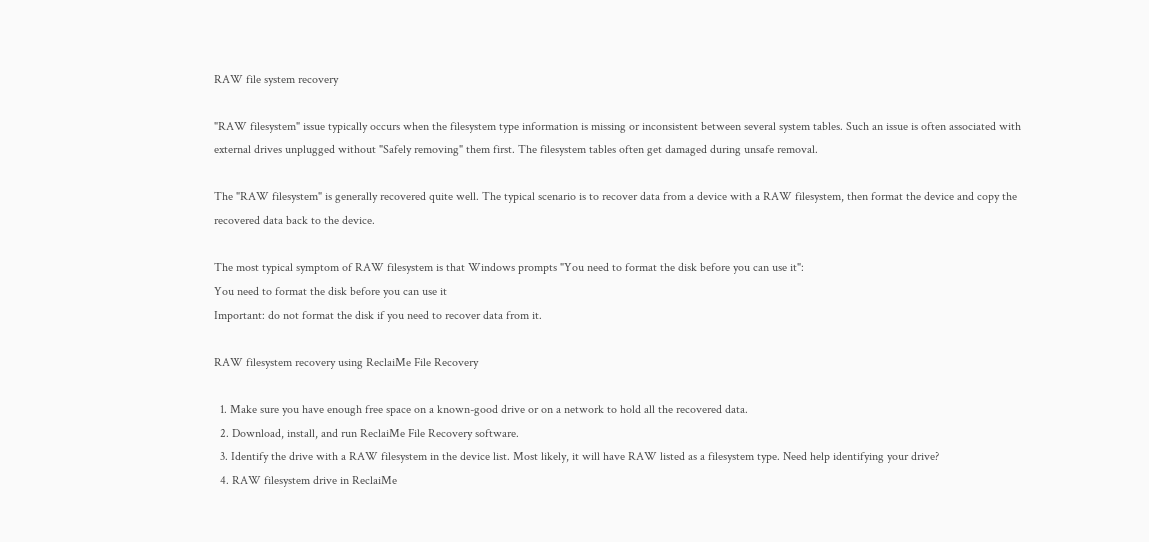RAW file system recovery

"RAW filesystem" issue typically occurs when the filesystem type information is missing or inconsistent between several system tables. Such an issue is often associated with external drives unplugged without "Safely removing" them first. The filesystem tables often get damaged during unsafe removal.

The "RAW filesystem" is generally recovered quite well. The typical scenario is to recover data from a device with a RAW filesystem, then format the device and copy the recovered data back to the device.

The most typical symptom of RAW filesystem is that Windows prompts "You need to format the disk before you can use it":
You need to format the disk before you can use it
Important: do not format the disk if you need to recover data from it.

RAW filesystem recovery using ReclaiMe File Recovery

  1. Make sure you have enough free space on a known-good drive or on a network to hold all the recovered data.
  2. Download, install, and run ReclaiMe File Recovery software.
  3. Identify the drive with a RAW filesystem in the device list. Most likely, it will have RAW listed as a filesystem type. Need help identifying your drive?
  4. RAW filesystem drive in ReclaiMe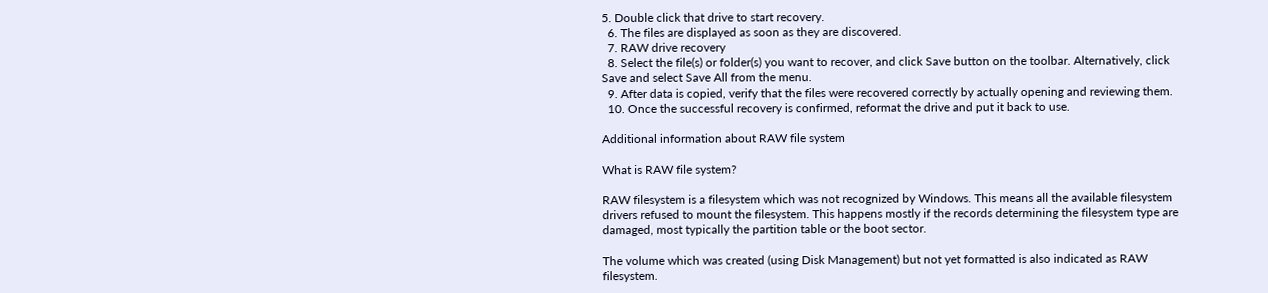5. Double click that drive to start recovery.
  6. The files are displayed as soon as they are discovered.
  7. RAW drive recovery
  8. Select the file(s) or folder(s) you want to recover, and click Save button on the toolbar. Alternatively, click Save and select Save All from the menu.
  9. After data is copied, verify that the files were recovered correctly by actually opening and reviewing them.
  10. Once the successful recovery is confirmed, reformat the drive and put it back to use.

Additional information about RAW file system

What is RAW file system?

RAW filesystem is a filesystem which was not recognized by Windows. This means all the available filesystem drivers refused to mount the filesystem. This happens mostly if the records determining the filesystem type are damaged, most typically the partition table or the boot sector.

The volume which was created (using Disk Management) but not yet formatted is also indicated as RAW filesystem.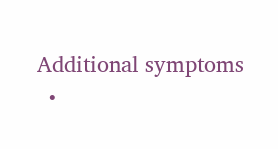Additional symptoms
  •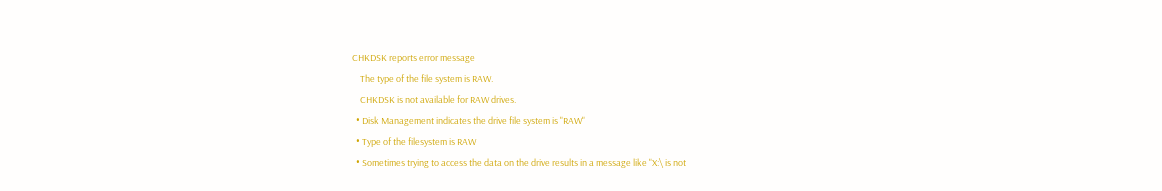CHKDSK reports error message
    The type of the file system is RAW.
    CHKDSK is not available for RAW drives.
  • Disk Management indicates the drive file system is "RAW"
  • Type of the filesystem is RAW
  • Sometimes trying to access the data on the drive results in a message like "X:\ is not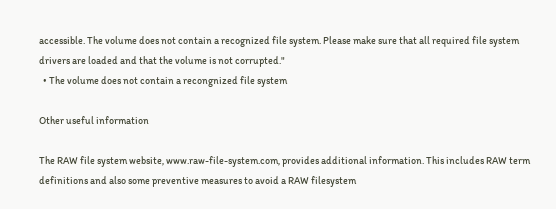accessible. The volume does not contain a recognized file system. Please make sure that all required file system drivers are loaded and that the volume is not corrupted."
  • The volume does not contain a recongnized file system

Other useful information

The RAW file system website, www.raw-file-system.com, provides additional information. This includes RAW term definitions and also some preventive measures to avoid a RAW filesystem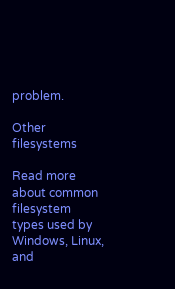problem.

Other filesystems

Read more about common filesystem types used by Windows, Linux, and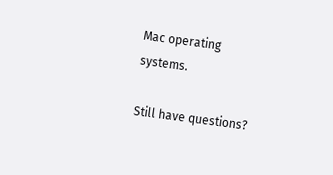Mac operating systems.

Still have questions?